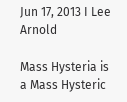Jun 17, 2013 I Lee Arnold

Mass Hysteria is a Mass Hysteric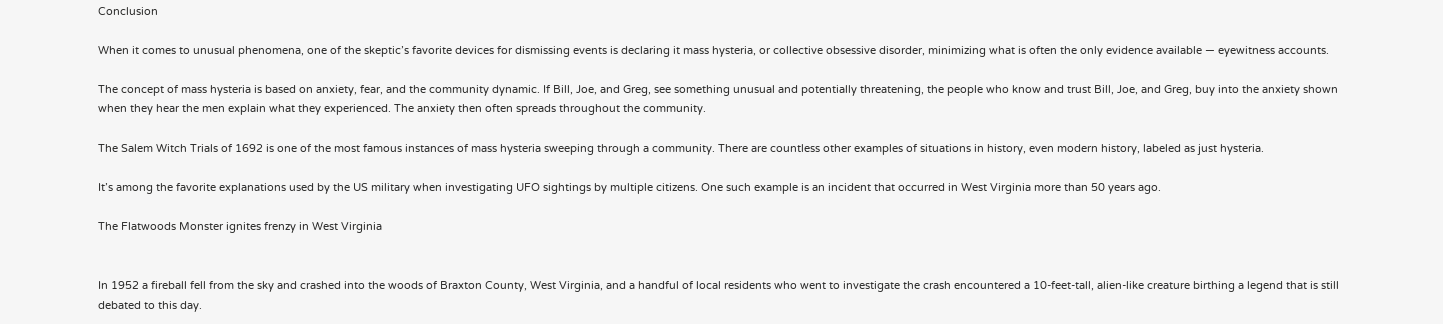Conclusion

When it comes to unusual phenomena, one of the skeptic’s favorite devices for dismissing events is declaring it mass hysteria, or collective obsessive disorder, minimizing what is often the only evidence available — eyewitness accounts.

The concept of mass hysteria is based on anxiety, fear, and the community dynamic. If Bill, Joe, and Greg, see something unusual and potentially threatening, the people who know and trust Bill, Joe, and Greg, buy into the anxiety shown when they hear the men explain what they experienced. The anxiety then often spreads throughout the community.

The Salem Witch Trials of 1692 is one of the most famous instances of mass hysteria sweeping through a community. There are countless other examples of situations in history, even modern history, labeled as just hysteria.

It’s among the favorite explanations used by the US military when investigating UFO sightings by multiple citizens. One such example is an incident that occurred in West Virginia more than 50 years ago.

The Flatwoods Monster ignites frenzy in West Virginia


In 1952 a fireball fell from the sky and crashed into the woods of Braxton County, West Virginia, and a handful of local residents who went to investigate the crash encountered a 10-feet-tall, alien-like creature birthing a legend that is still debated to this day.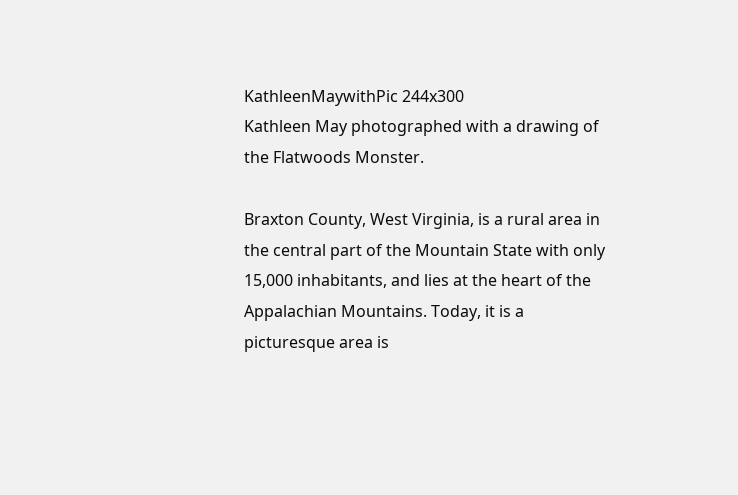KathleenMaywithPic 244x300
Kathleen May photographed with a drawing of the Flatwoods Monster.

Braxton County, West Virginia, is a rural area in the central part of the Mountain State with only 15,000 inhabitants, and lies at the heart of the Appalachian Mountains. Today, it is a picturesque area is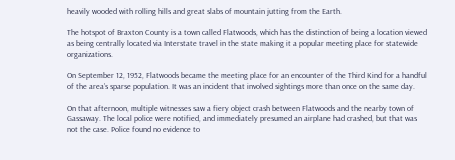heavily wooded with rolling hills and great slabs of mountain jutting from the Earth.

The hotspot of Braxton County is a town called Flatwoods, which has the distinction of being a location viewed as being centrally located via Interstate travel in the state making it a popular meeting place for statewide organizations.

On September 12, 1952, Flatwoods became the meeting place for an encounter of the Third Kind for a handful of the area’s sparse population. It was an incident that involved sightings more than once on the same day.

On that afternoon, multiple witnesses saw a fiery object crash between Flatwoods and the nearby town of Gassaway. The local police were notified, and immediately presumed an airplane had crashed, but that was not the case. Police found no evidence to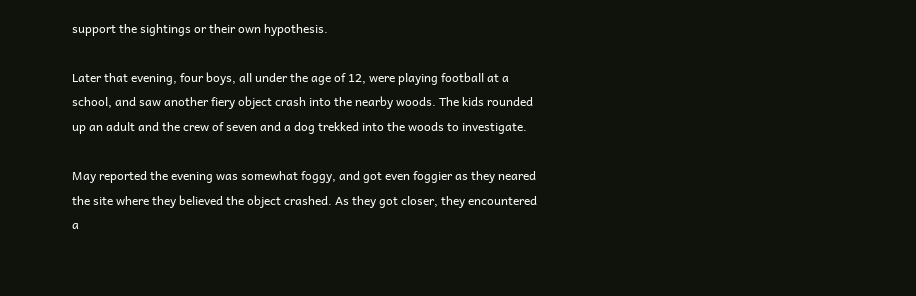support the sightings or their own hypothesis.

Later that evening, four boys, all under the age of 12, were playing football at a school, and saw another fiery object crash into the nearby woods. The kids rounded up an adult and the crew of seven and a dog trekked into the woods to investigate.

May reported the evening was somewhat foggy, and got even foggier as they neared the site where they believed the object crashed. As they got closer, they encountered a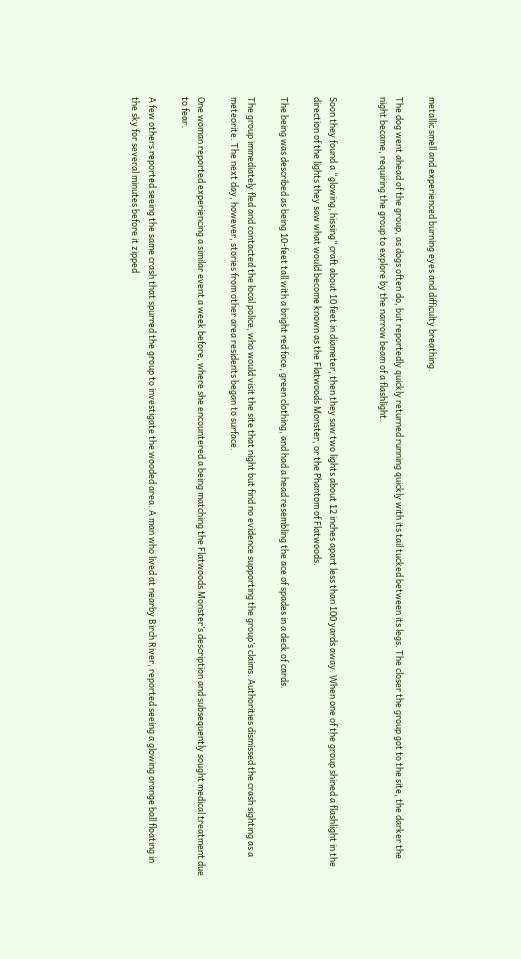metallic smell and experienced burning eyes and difficulty breathing.

The dog went ahead of the group, as dogs often do, but reportedly quickly returned running quickly with its tail tucked between its legs. The closer the group got to the site, the darker the night became, requiring the group to explore by the narrow beam of a flashlight.


Soon they found a “glowing, hissing” craft about 10 feet in diameter, then they saw two lights about 12 inches apart less than 100 yards away. When one of the group shined a flashlight in the direction of the lights they saw what would become known as the Flatwoods Monster, or the Phantom of Flatwoods.

The being was described as being 10-feet tall with a bright red face, green clothing, and had a head resembling the ace of spades in a deck of cards.

The group immediately fled and contacted the local police, who would visit the site that night but find no evidence supporting the group’s claims. Authorities dismissed the crash sighting as a meteorite. The next day, however, stories from other area residents began to surface.

One woman reported experiencing a similar event a week before, where she encountered a being matching the Flatwoods Monster’s description and subsequently sought medical treatment due to fear.

A few others reported seeing the same crash that spurred the group to investigate the wooded area. A man who lived at nearby Birch River, reported seeing a glowing orange ball floating in the sky for several minutes before it zipped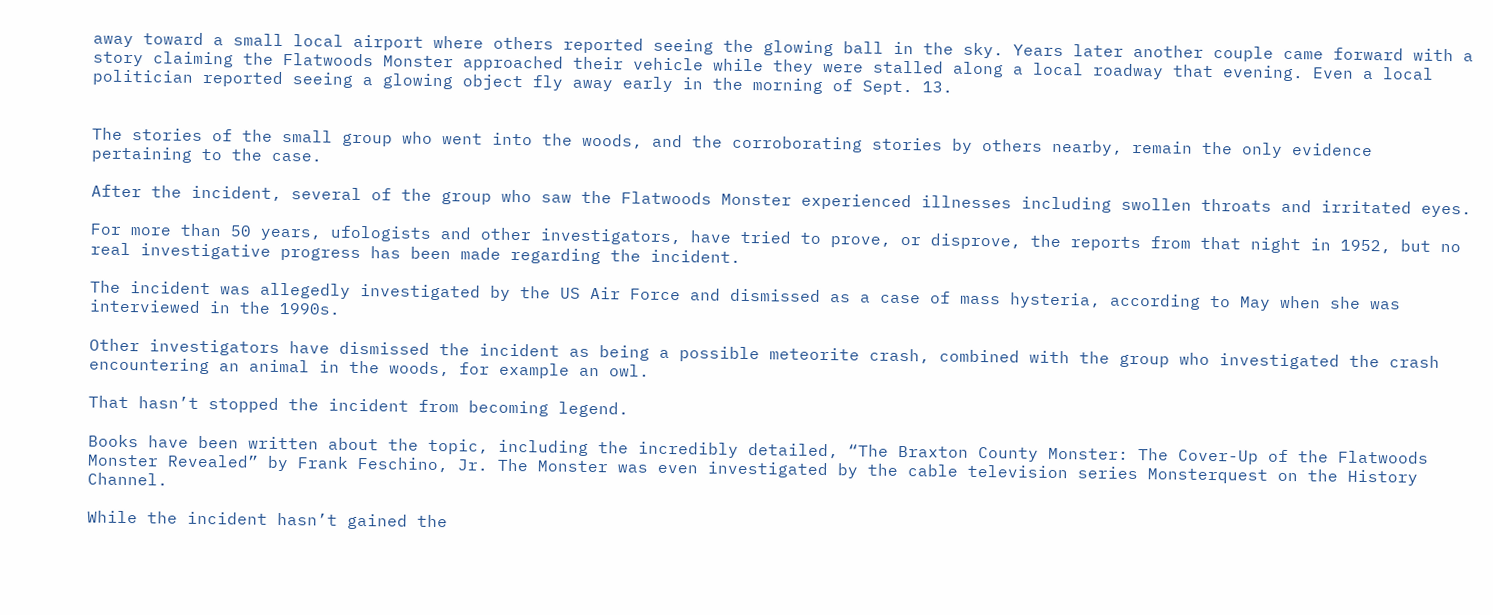away toward a small local airport where others reported seeing the glowing ball in the sky. Years later another couple came forward with a story claiming the Flatwoods Monster approached their vehicle while they were stalled along a local roadway that evening. Even a local politician reported seeing a glowing object fly away early in the morning of Sept. 13.


The stories of the small group who went into the woods, and the corroborating stories by others nearby, remain the only evidence pertaining to the case.

After the incident, several of the group who saw the Flatwoods Monster experienced illnesses including swollen throats and irritated eyes.

For more than 50 years, ufologists and other investigators, have tried to prove, or disprove, the reports from that night in 1952, but no real investigative progress has been made regarding the incident.

The incident was allegedly investigated by the US Air Force and dismissed as a case of mass hysteria, according to May when she was interviewed in the 1990s.

Other investigators have dismissed the incident as being a possible meteorite crash, combined with the group who investigated the crash encountering an animal in the woods, for example an owl.

That hasn’t stopped the incident from becoming legend.

Books have been written about the topic, including the incredibly detailed, “The Braxton County Monster: The Cover-Up of the Flatwoods Monster Revealed” by Frank Feschino, Jr. The Monster was even investigated by the cable television series Monsterquest on the History Channel.

While the incident hasn’t gained the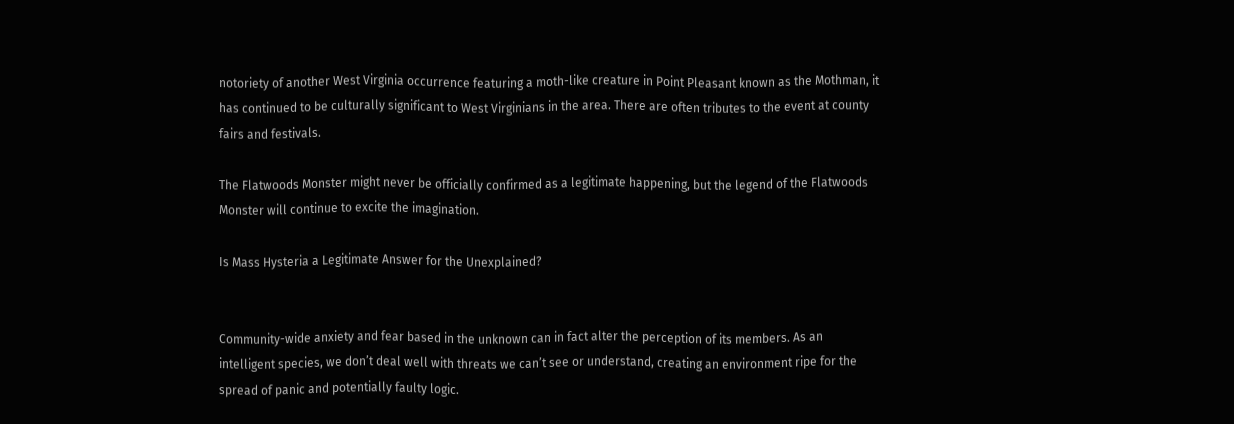notoriety of another West Virginia occurrence featuring a moth-like creature in Point Pleasant known as the Mothman, it has continued to be culturally significant to West Virginians in the area. There are often tributes to the event at county fairs and festivals.

The Flatwoods Monster might never be officially confirmed as a legitimate happening, but the legend of the Flatwoods Monster will continue to excite the imagination.

Is Mass Hysteria a Legitimate Answer for the Unexplained?


Community-wide anxiety and fear based in the unknown can in fact alter the perception of its members. As an intelligent species, we don’t deal well with threats we can’t see or understand, creating an environment ripe for the spread of panic and potentially faulty logic.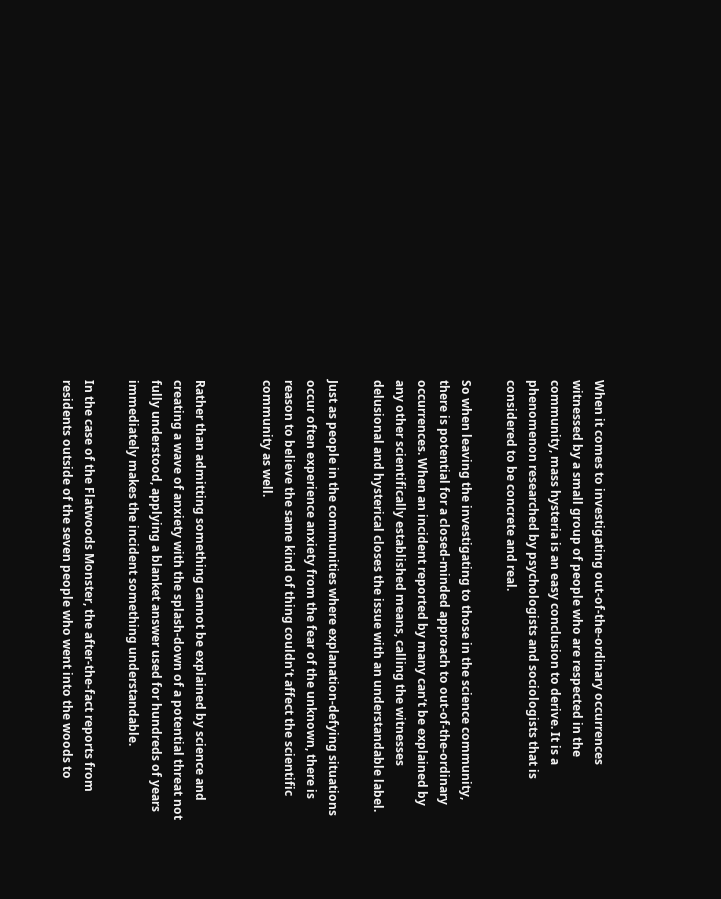When it comes to investigating out-of-the-ordinary occurrences witnessed by a small group of people who are respected in the community, mass hysteria is an easy conclusion to derive. It is a phenomenon researched by psychologists and sociologists that is considered to be concrete and real.

So when leaving the investigating to those in the science community, there is potential for a closed-minded approach to out-of-the-ordinary occurrences. When an incident reported by many can’t be explained by any other scientifically established means, calling the witnesses delusional and hysterical closes the issue with an understandable label.

Just as people in the communities where explanation-defying situations occur often experience anxiety from the fear of the unknown, there is reason to believe the same kind of thing couldn’t affect the scientific community as well.


Rather than admitting something cannot be explained by science and creating a wave of anxiety with the splash-down of a potential threat not fully understood, applying a blanket answer used for hundreds of years immediately makes the incident something understandable.

In the case of the Flatwoods Monster, the after-the-fact reports from residents outside of the seven people who went into the woods to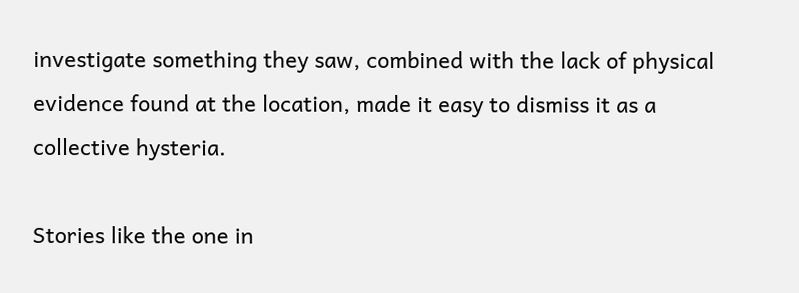investigate something they saw, combined with the lack of physical evidence found at the location, made it easy to dismiss it as a collective hysteria.

Stories like the one in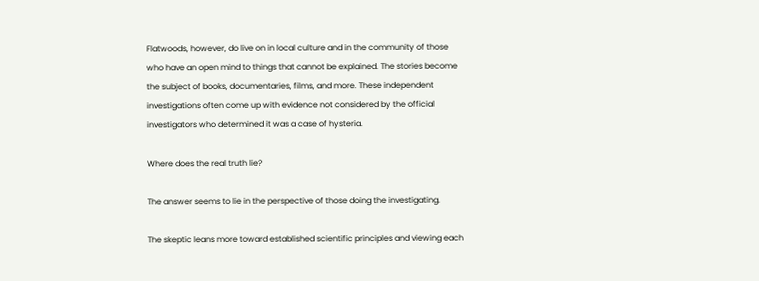Flatwoods, however, do live on in local culture and in the community of those who have an open mind to things that cannot be explained. The stories become the subject of books, documentaries, films, and more. These independent investigations often come up with evidence not considered by the official investigators who determined it was a case of hysteria.

Where does the real truth lie?

The answer seems to lie in the perspective of those doing the investigating.

The skeptic leans more toward established scientific principles and viewing each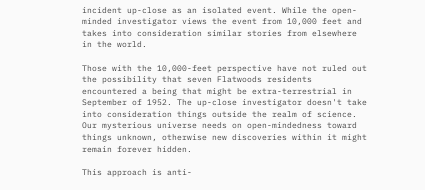incident up-close as an isolated event. While the open-minded investigator views the event from 10,000 feet and takes into consideration similar stories from elsewhere in the world.

Those with the 10,000-feet perspective have not ruled out the possibility that seven Flatwoods residents encountered a being that might be extra-terrestrial in September of 1952. The up-close investigator doesn't take into consideration things outside the realm of science. Our mysterious universe needs on open-mindedness toward things unknown, otherwise new discoveries within it might remain forever hidden.

This approach is anti-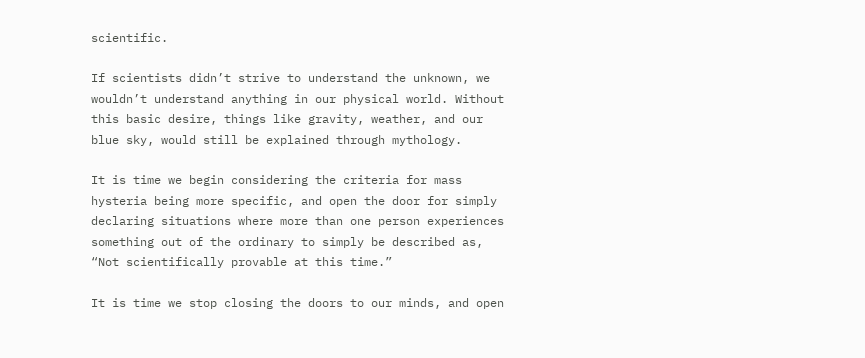scientific.

If scientists didn’t strive to understand the unknown, we wouldn’t understand anything in our physical world. Without this basic desire, things like gravity, weather, and our blue sky, would still be explained through mythology.

It is time we begin considering the criteria for mass hysteria being more specific, and open the door for simply declaring situations where more than one person experiences something out of the ordinary to simply be described as, “Not scientifically provable at this time.”

It is time we stop closing the doors to our minds, and open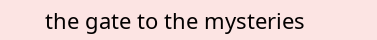the gate to the mysteries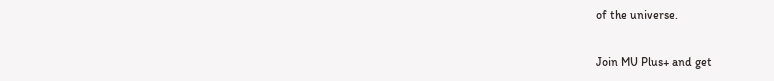of the universe.

Join MU Plus+ and get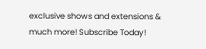exclusive shows and extensions & much more! Subscribe Today!